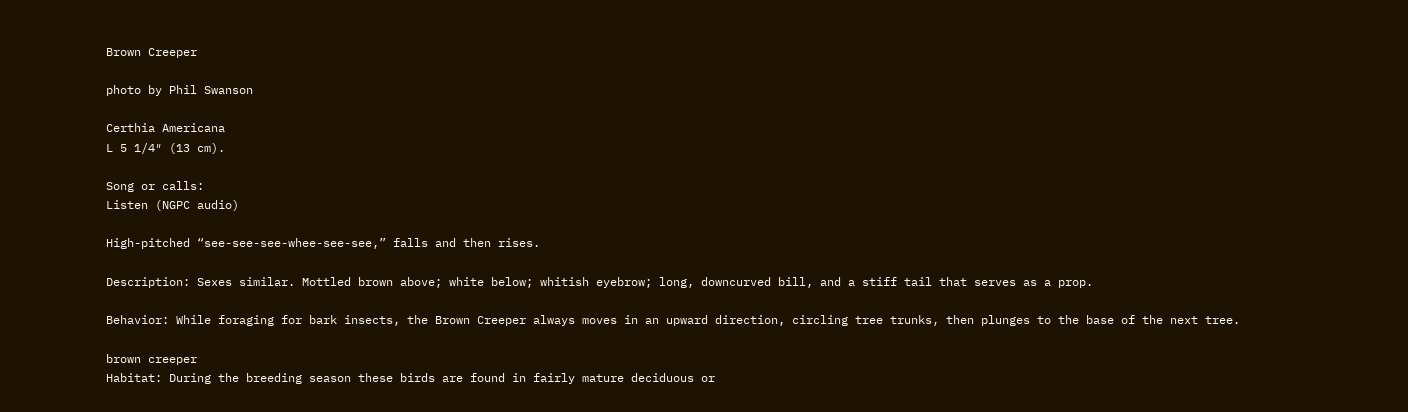Brown Creeper

photo by Phil Swanson

Certhia Americana
L 5 1/4″ (13 cm).

Song or calls:
Listen (NGPC audio)

High-pitched “see-see-see-whee-see-see,” falls and then rises.

Description: Sexes similar. Mottled brown above; white below; whitish eyebrow; long, downcurved bill, and a stiff tail that serves as a prop.

Behavior: While foraging for bark insects, the Brown Creeper always moves in an upward direction, circling tree trunks, then plunges to the base of the next tree.

brown creeper
Habitat: During the breeding season these birds are found in fairly mature deciduous or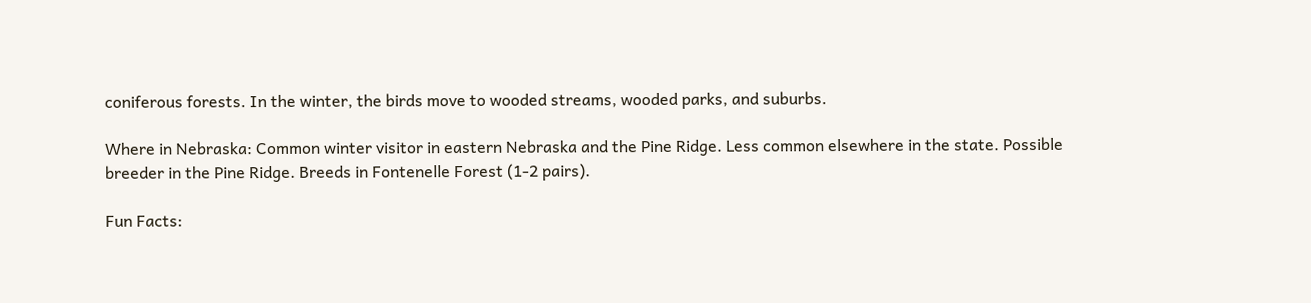coniferous forests. In the winter, the birds move to wooded streams, wooded parks, and suburbs.

Where in Nebraska: Common winter visitor in eastern Nebraska and the Pine Ridge. Less common elsewhere in the state. Possible breeder in the Pine Ridge. Breeds in Fontenelle Forest (1-2 pairs).

Fun Facts: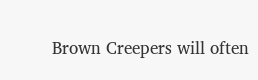Brown Creepers will often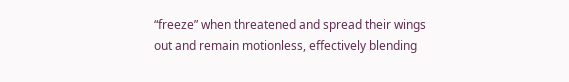“freeze” when threatened and spread their wings out and remain motionless, effectively blending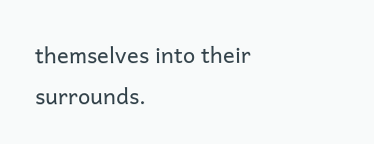themselves into their surrounds.